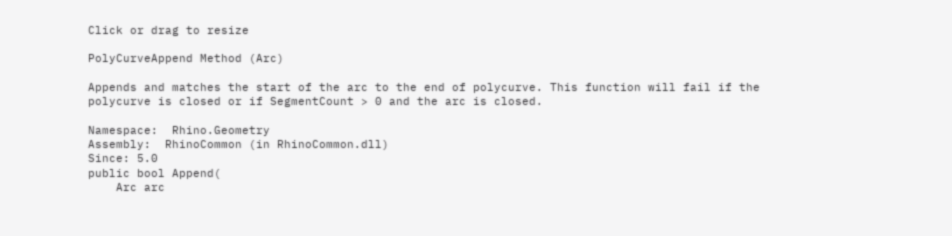Click or drag to resize

PolyCurveAppend Method (Arc)

Appends and matches the start of the arc to the end of polycurve. This function will fail if the polycurve is closed or if SegmentCount > 0 and the arc is closed.

Namespace:  Rhino.Geometry
Assembly:  RhinoCommon (in RhinoCommon.dll)
Since: 5.0
public bool Append(
    Arc arc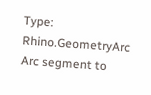Type: Rhino.GeometryArc
Arc segment to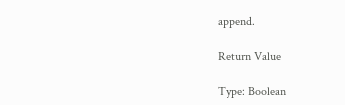append.

Return Value

Type: Boolean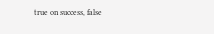true on success, false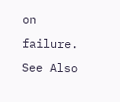on failure.
See Also